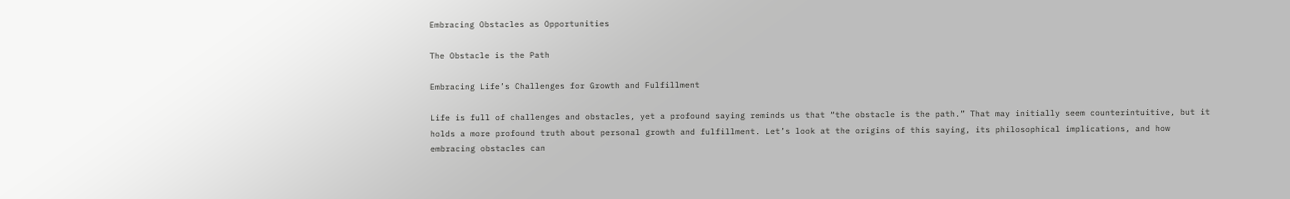Embracing Obstacles as Opportunities

The Obstacle is the Path

Embracing Life’s Challenges for Growth and Fulfillment

Life is full of challenges and obstacles, yet a profound saying reminds us that “the obstacle is the path.” That may initially seem counterintuitive, but it holds a more profound truth about personal growth and fulfillment. Let’s look at the origins of this saying, its philosophical implications, and how embracing obstacles can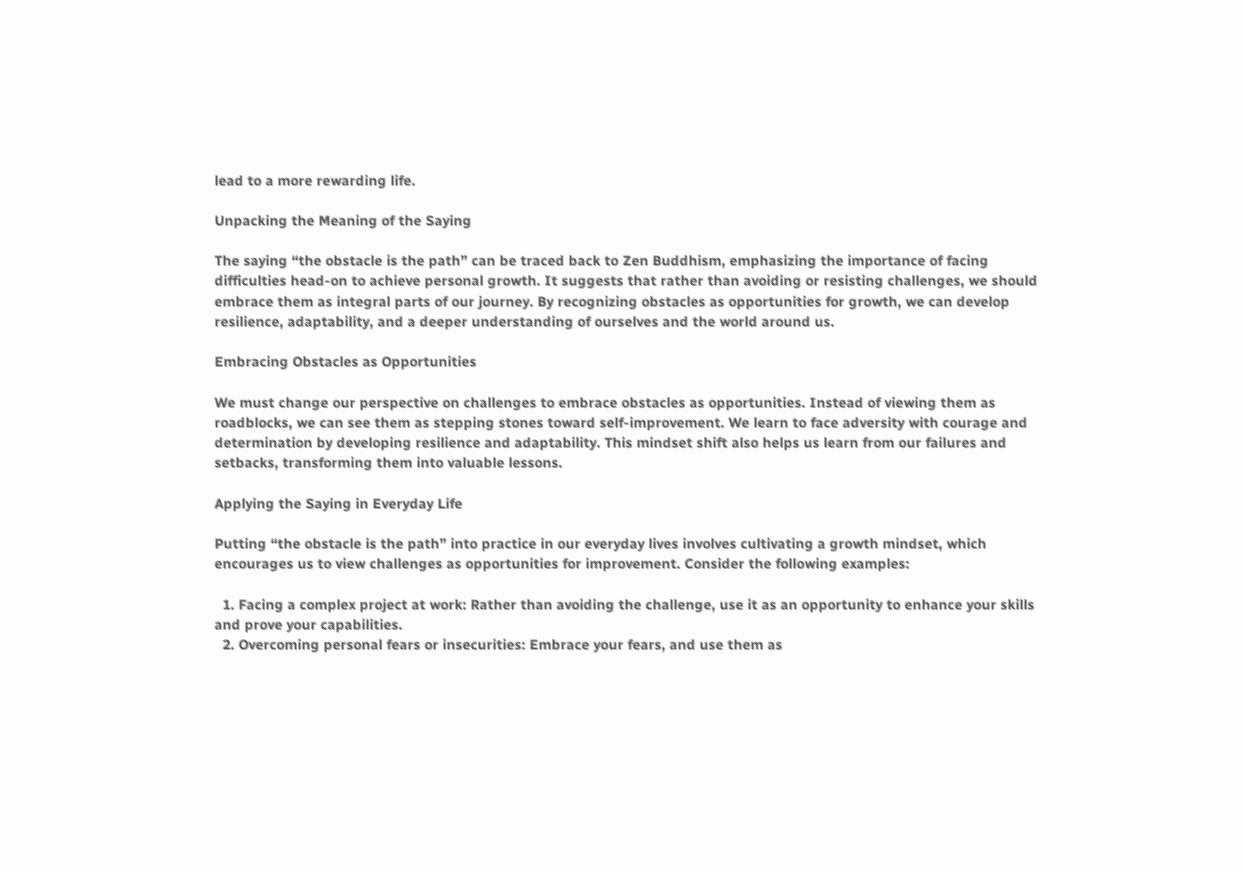lead to a more rewarding life.

Unpacking the Meaning of the Saying

The saying “the obstacle is the path” can be traced back to Zen Buddhism, emphasizing the importance of facing difficulties head-on to achieve personal growth. It suggests that rather than avoiding or resisting challenges, we should embrace them as integral parts of our journey. By recognizing obstacles as opportunities for growth, we can develop resilience, adaptability, and a deeper understanding of ourselves and the world around us.

Embracing Obstacles as Opportunities

We must change our perspective on challenges to embrace obstacles as opportunities. Instead of viewing them as roadblocks, we can see them as stepping stones toward self-improvement. We learn to face adversity with courage and determination by developing resilience and adaptability. This mindset shift also helps us learn from our failures and setbacks, transforming them into valuable lessons.

Applying the Saying in Everyday Life

Putting “the obstacle is the path” into practice in our everyday lives involves cultivating a growth mindset, which encourages us to view challenges as opportunities for improvement. Consider the following examples:

  1. Facing a complex project at work: Rather than avoiding the challenge, use it as an opportunity to enhance your skills and prove your capabilities.
  2. Overcoming personal fears or insecurities: Embrace your fears, and use them as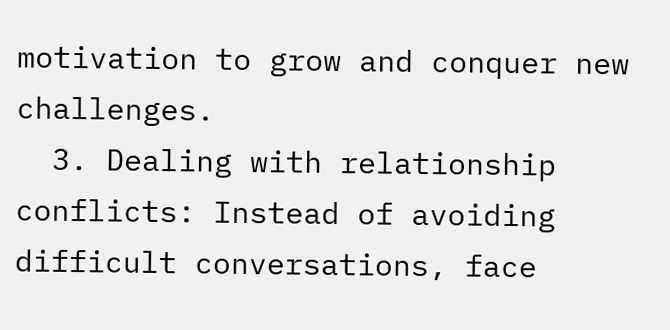motivation to grow and conquer new challenges.
  3. Dealing with relationship conflicts: Instead of avoiding difficult conversations, face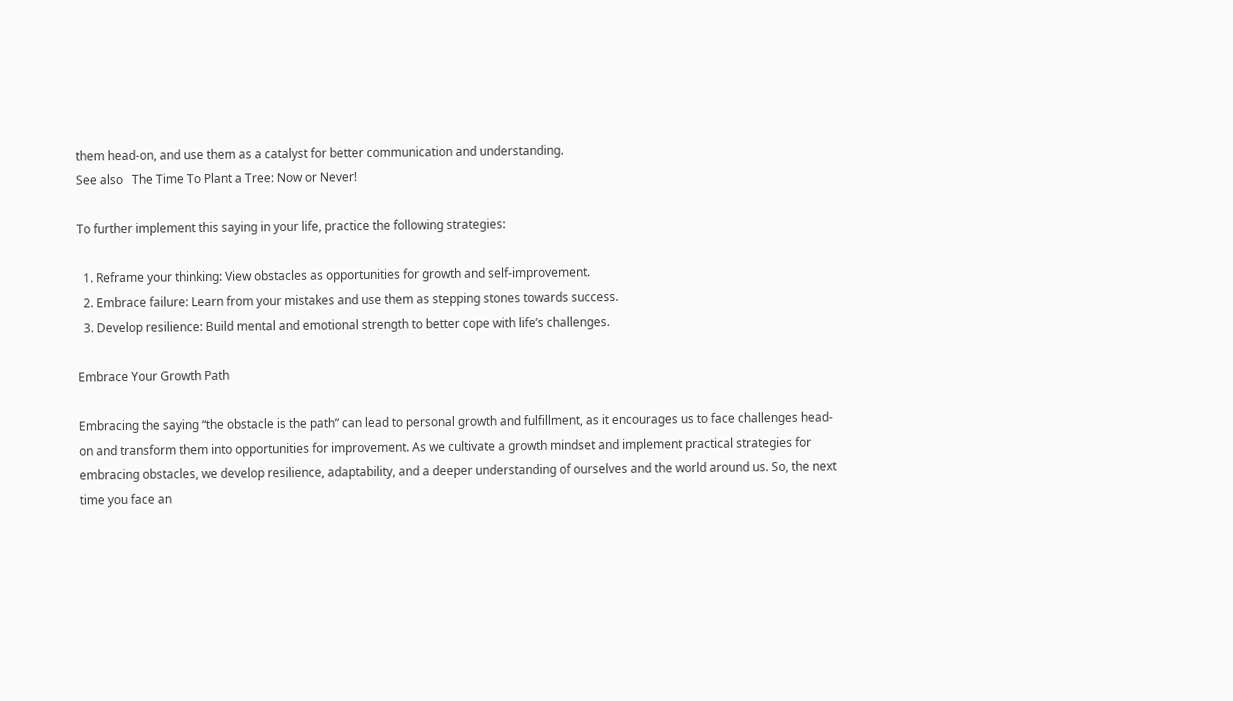them head-on, and use them as a catalyst for better communication and understanding.
See also   The Time To Plant a Tree: Now or Never!

To further implement this saying in your life, practice the following strategies:

  1. Reframe your thinking: View obstacles as opportunities for growth and self-improvement.
  2. Embrace failure: Learn from your mistakes and use them as stepping stones towards success.
  3. Develop resilience: Build mental and emotional strength to better cope with life’s challenges.

Embrace Your Growth Path

Embracing the saying “the obstacle is the path” can lead to personal growth and fulfillment, as it encourages us to face challenges head-on and transform them into opportunities for improvement. As we cultivate a growth mindset and implement practical strategies for embracing obstacles, we develop resilience, adaptability, and a deeper understanding of ourselves and the world around us. So, the next time you face an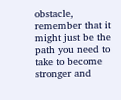obstacle, remember that it might just be the path you need to take to become stronger and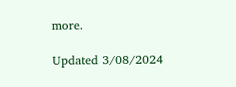more.

Updated 3/08/2024